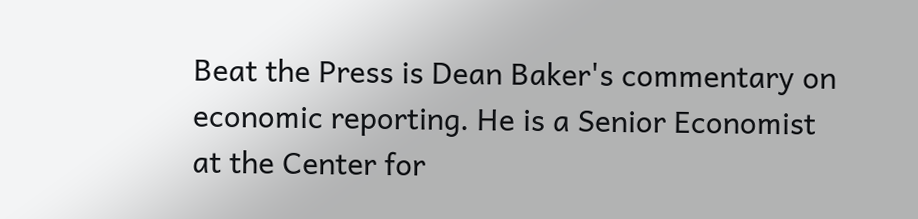Beat the Press is Dean Baker's commentary on economic reporting. He is a Senior Economist at the Center for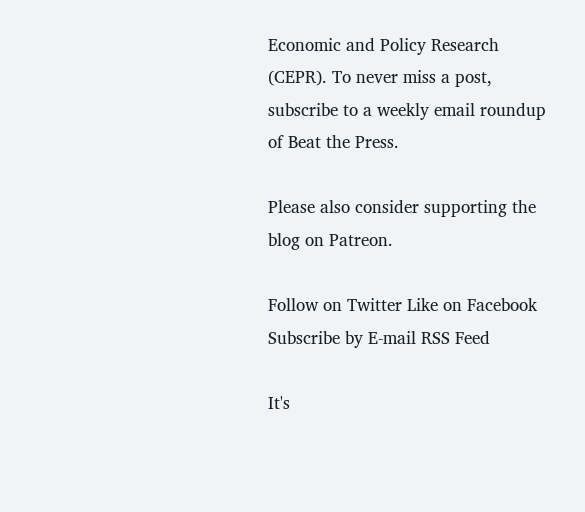Economic and Policy Research (CEPR). To never miss a post, subscribe to a weekly email roundup of Beat the Press.

Please also consider supporting the blog on Patreon.

Follow on Twitter Like on Facebook Subscribe by E-mail RSS Feed

It's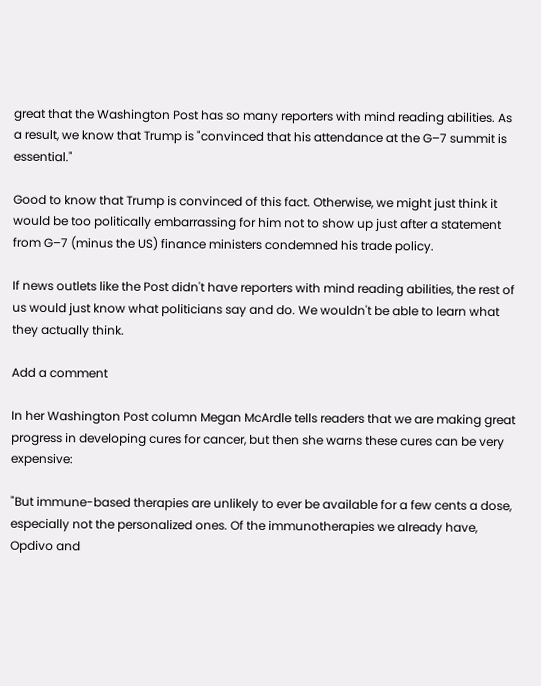great that the Washington Post has so many reporters with mind reading abilities. As a result, we know that Trump is "convinced that his attendance at the G–7 summit is essential."

Good to know that Trump is convinced of this fact. Otherwise, we might just think it would be too politically embarrassing for him not to show up just after a statement from G–7 (minus the US) finance ministers condemned his trade policy.

If news outlets like the Post didn't have reporters with mind reading abilities, the rest of us would just know what politicians say and do. We wouldn't be able to learn what they actually think.

Add a comment

In her Washington Post column Megan McArdle tells readers that we are making great progress in developing cures for cancer, but then she warns these cures can be very expensive:

"But immune-based therapies are unlikely to ever be available for a few cents a dose, especially not the personalized ones. Of the immunotherapies we already have, Opdivo and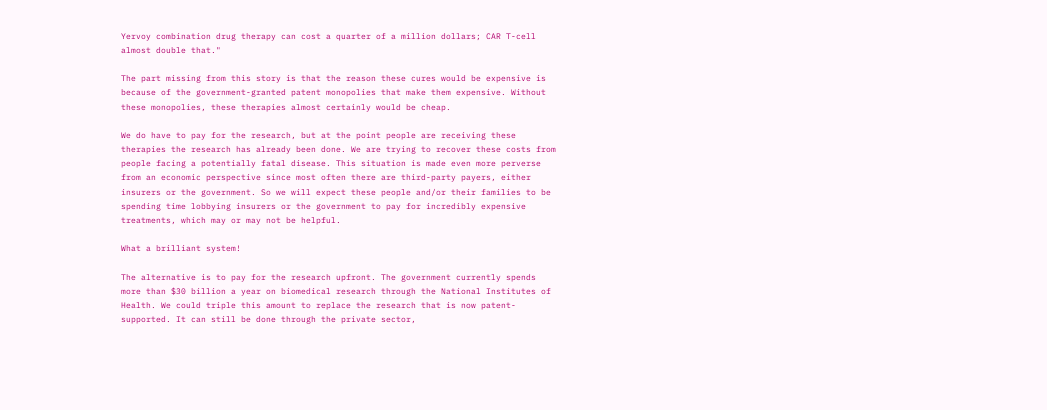Yervoy combination drug therapy can cost a quarter of a million dollars; CAR T-cell almost double that."

The part missing from this story is that the reason these cures would be expensive is because of the government-granted patent monopolies that make them expensive. Without these monopolies, these therapies almost certainly would be cheap.

We do have to pay for the research, but at the point people are receiving these therapies the research has already been done. We are trying to recover these costs from people facing a potentially fatal disease. This situation is made even more perverse from an economic perspective since most often there are third-party payers, either insurers or the government. So we will expect these people and/or their families to be spending time lobbying insurers or the government to pay for incredibly expensive treatments, which may or may not be helpful.

What a brilliant system!

The alternative is to pay for the research upfront. The government currently spends more than $30 billion a year on biomedical research through the National Institutes of Health. We could triple this amount to replace the research that is now patent-supported. It can still be done through the private sector,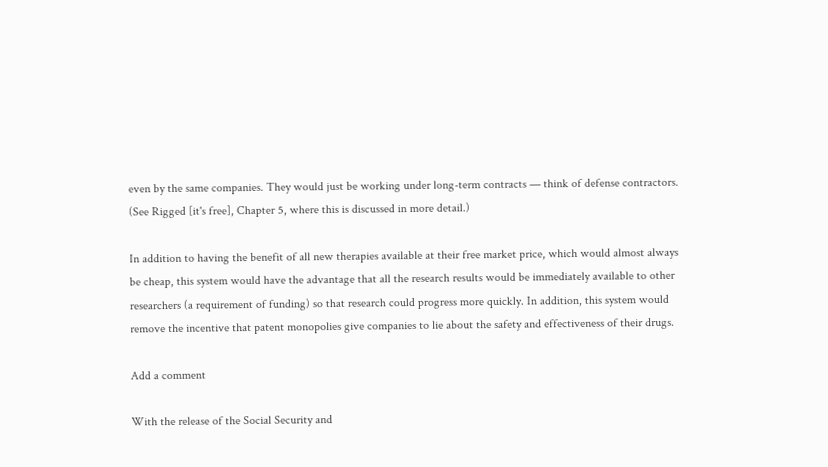even by the same companies. They would just be working under long-term contracts — think of defense contractors. (See Rigged [it's free], Chapter 5, where this is discussed in more detail.)

In addition to having the benefit of all new therapies available at their free market price, which would almost always be cheap, this system would have the advantage that all the research results would be immediately available to other researchers (a requirement of funding) so that research could progress more quickly. In addition, this system would remove the incentive that patent monopolies give companies to lie about the safety and effectiveness of their drugs.

Add a comment

With the release of the Social Security and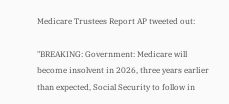Medicare Trustees Report AP tweeted out:

"BREAKING: Government: Medicare will become insolvent in 2026, three years earlier than expected, Social Security to follow in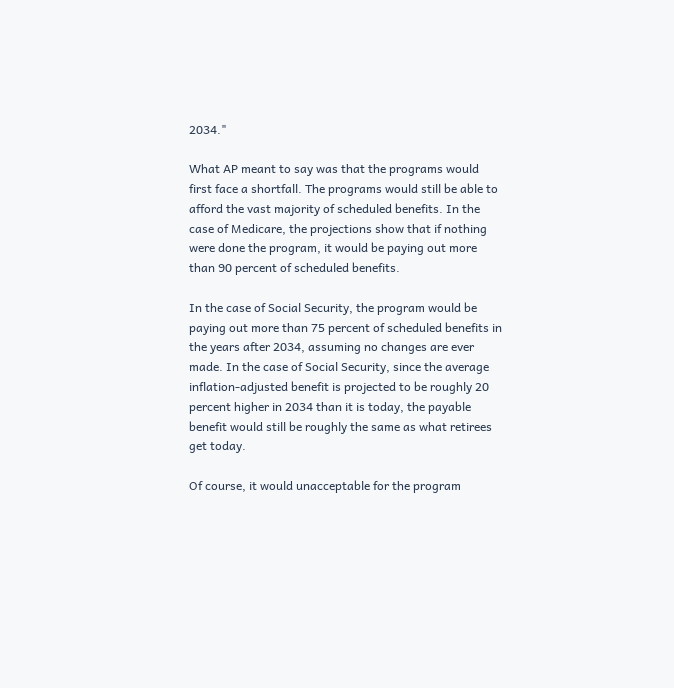2034."

What AP meant to say was that the programs would first face a shortfall. The programs would still be able to afford the vast majority of scheduled benefits. In the case of Medicare, the projections show that if nothing were done the program, it would be paying out more than 90 percent of scheduled benefits.

In the case of Social Security, the program would be paying out more than 75 percent of scheduled benefits in the years after 2034, assuming no changes are ever made. In the case of Social Security, since the average inflation-adjusted benefit is projected to be roughly 20 percent higher in 2034 than it is today, the payable benefit would still be roughly the same as what retirees get today.

Of course, it would unacceptable for the program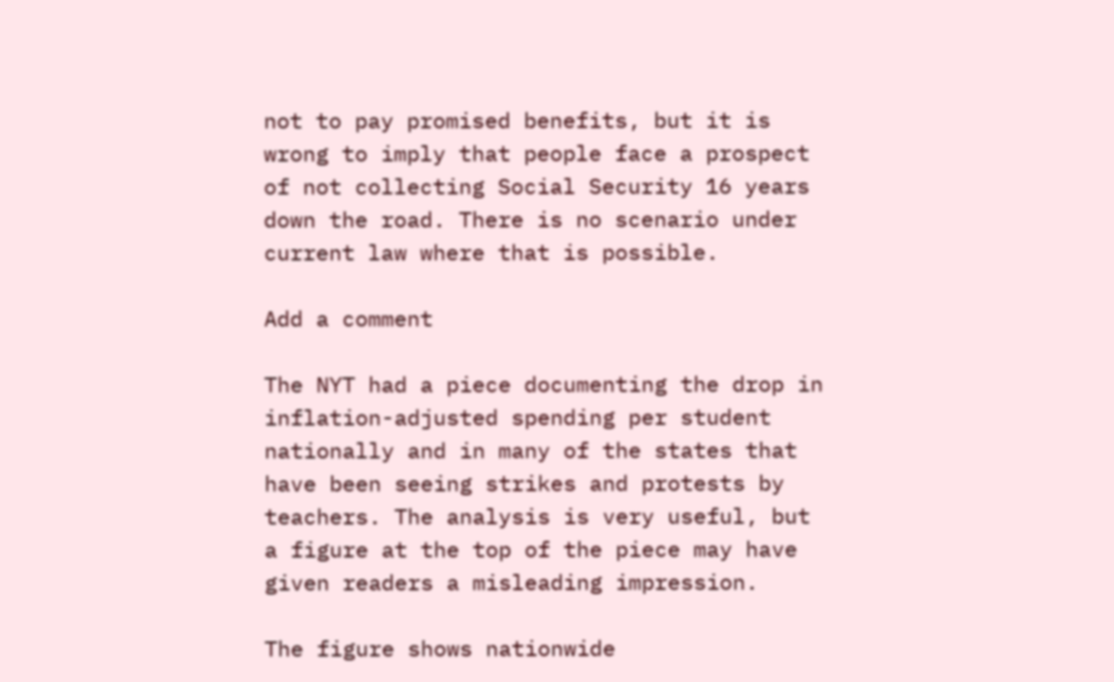not to pay promised benefits, but it is wrong to imply that people face a prospect of not collecting Social Security 16 years down the road. There is no scenario under current law where that is possible.

Add a comment

The NYT had a piece documenting the drop in inflation-adjusted spending per student nationally and in many of the states that have been seeing strikes and protests by teachers. The analysis is very useful, but a figure at the top of the piece may have given readers a misleading impression.

The figure shows nationwide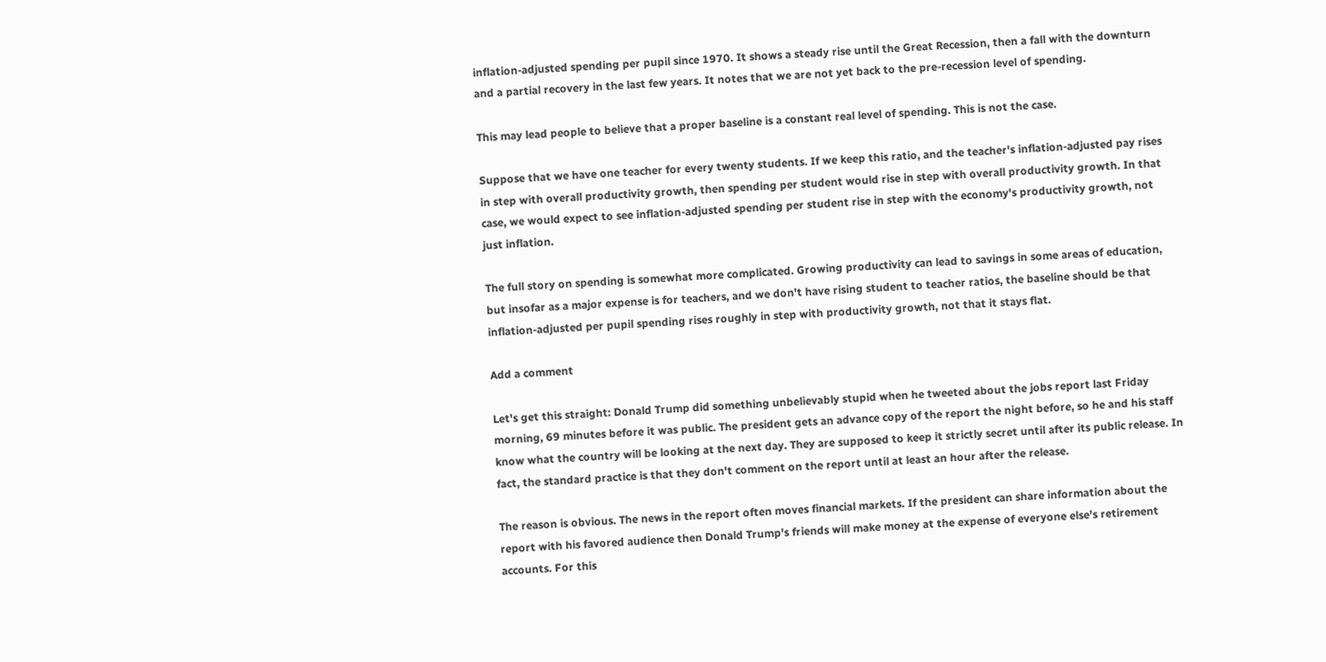inflation-adjusted spending per pupil since 1970. It shows a steady rise until the Great Recession, then a fall with the downturn and a partial recovery in the last few years. It notes that we are not yet back to the pre-recession level of spending.

This may lead people to believe that a proper baseline is a constant real level of spending. This is not the case.

Suppose that we have one teacher for every twenty students. If we keep this ratio, and the teacher's inflation-adjusted pay rises in step with overall productivity growth, then spending per student would rise in step with overall productivity growth. In that case, we would expect to see inflation-adjusted spending per student rise in step with the economy's productivity growth, not just inflation.

The full story on spending is somewhat more complicated. Growing productivity can lead to savings in some areas of education, but insofar as a major expense is for teachers, and we don't have rising student to teacher ratios, the baseline should be that inflation-adjusted per pupil spending rises roughly in step with productivity growth, not that it stays flat.

Add a comment

Let's get this straight: Donald Trump did something unbelievably stupid when he tweeted about the jobs report last Friday morning, 69 minutes before it was public. The president gets an advance copy of the report the night before, so he and his staff know what the country will be looking at the next day. They are supposed to keep it strictly secret until after its public release. In fact, the standard practice is that they don't comment on the report until at least an hour after the release.

The reason is obvious. The news in the report often moves financial markets. If the president can share information about the report with his favored audience then Donald Trump's friends will make money at the expense of everyone else's retirement accounts. For this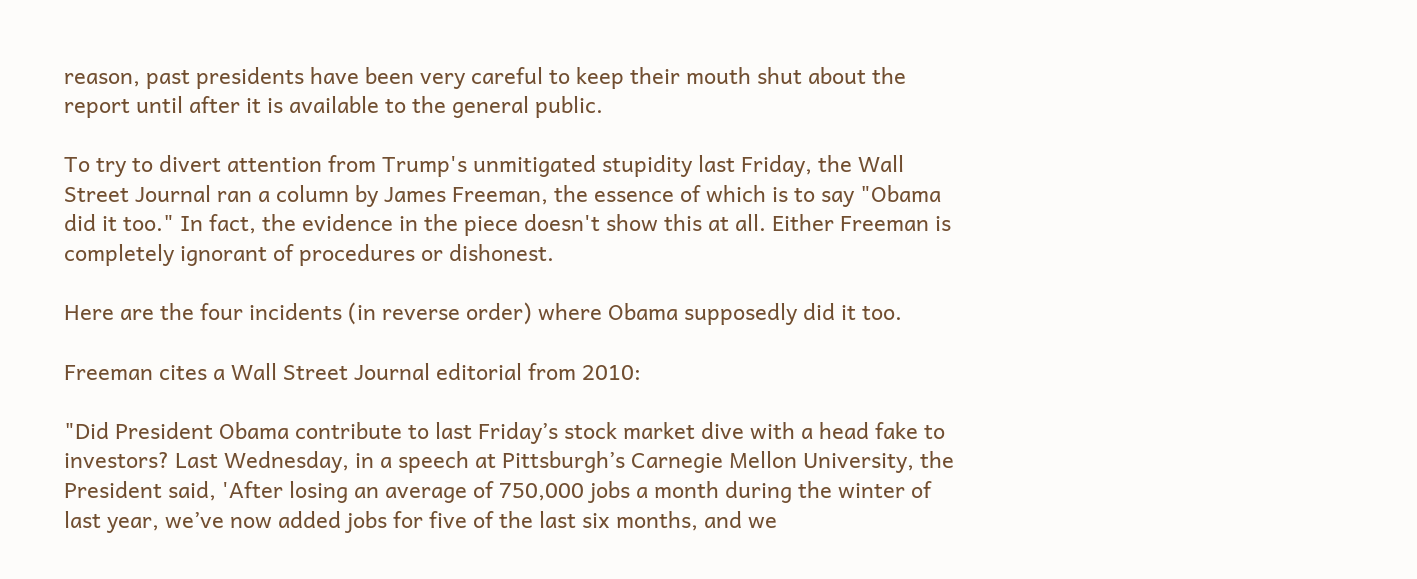reason, past presidents have been very careful to keep their mouth shut about the report until after it is available to the general public.

To try to divert attention from Trump's unmitigated stupidity last Friday, the Wall Street Journal ran a column by James Freeman, the essence of which is to say "Obama did it too." In fact, the evidence in the piece doesn't show this at all. Either Freeman is completely ignorant of procedures or dishonest.

Here are the four incidents (in reverse order) where Obama supposedly did it too.

Freeman cites a Wall Street Journal editorial from 2010:

"Did President Obama contribute to last Friday’s stock market dive with a head fake to investors? Last Wednesday, in a speech at Pittsburgh’s Carnegie Mellon University, the President said, 'After losing an average of 750,000 jobs a month during the winter of last year, we’ve now added jobs for five of the last six months, and we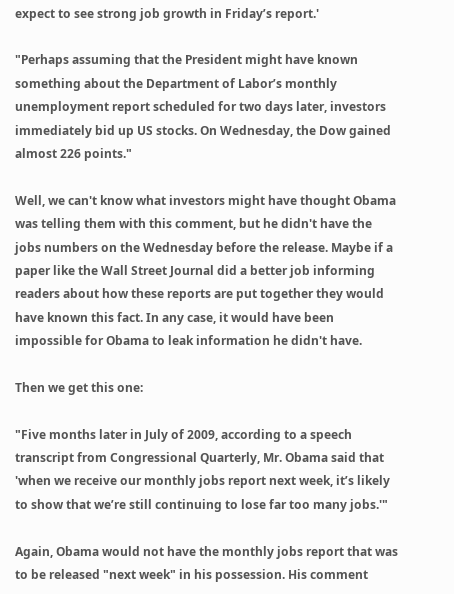expect to see strong job growth in Friday’s report.'

"Perhaps assuming that the President might have known something about the Department of Labor’s monthly unemployment report scheduled for two days later, investors immediately bid up US stocks. On Wednesday, the Dow gained almost 226 points."

Well, we can't know what investors might have thought Obama was telling them with this comment, but he didn't have the jobs numbers on the Wednesday before the release. Maybe if a paper like the Wall Street Journal did a better job informing readers about how these reports are put together they would have known this fact. In any case, it would have been impossible for Obama to leak information he didn't have.

Then we get this one:

"Five months later in July of 2009, according to a speech transcript from Congressional Quarterly, Mr. Obama said that 'when we receive our monthly jobs report next week, it’s likely to show that we’re still continuing to lose far too many jobs.'"

Again, Obama would not have the monthly jobs report that was to be released "next week" in his possession. His comment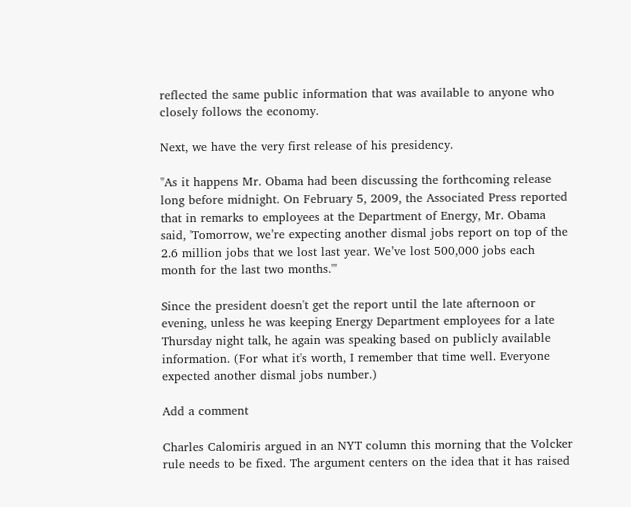reflected the same public information that was available to anyone who closely follows the economy.

Next, we have the very first release of his presidency.

"As it happens Mr. Obama had been discussing the forthcoming release long before midnight. On February 5, 2009, the Associated Press reported that in remarks to employees at the Department of Energy, Mr. Obama said, 'Tomorrow, we’re expecting another dismal jobs report on top of the 2.6 million jobs that we lost last year. We’ve lost 500,000 jobs each month for the last two months.'"

Since the president doesn't get the report until the late afternoon or evening, unless he was keeping Energy Department employees for a late Thursday night talk, he again was speaking based on publicly available information. (For what it's worth, I remember that time well. Everyone expected another dismal jobs number.)

Add a comment

Charles Calomiris argued in an NYT column this morning that the Volcker rule needs to be fixed. The argument centers on the idea that it has raised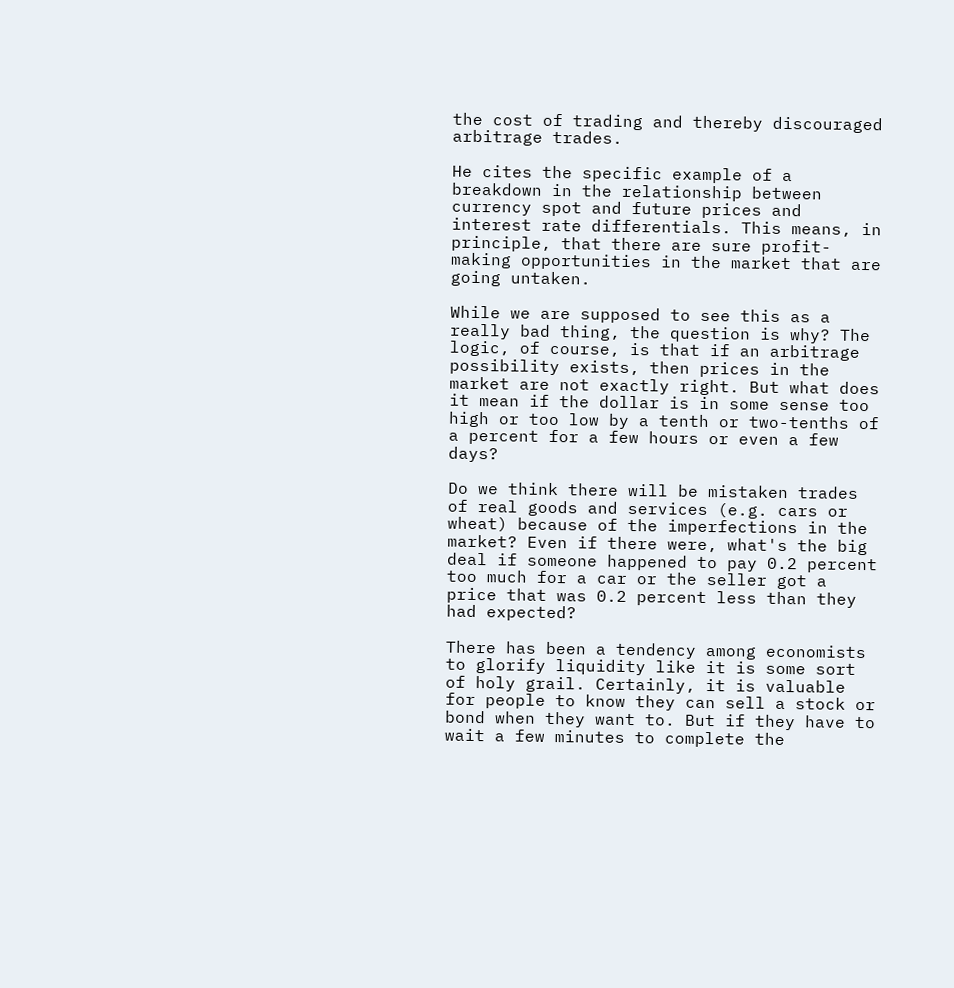the cost of trading and thereby discouraged arbitrage trades.

He cites the specific example of a breakdown in the relationship between currency spot and future prices and interest rate differentials. This means, in principle, that there are sure profit-making opportunities in the market that are going untaken.

While we are supposed to see this as a really bad thing, the question is why? The logic, of course, is that if an arbitrage possibility exists, then prices in the market are not exactly right. But what does it mean if the dollar is in some sense too high or too low by a tenth or two-tenths of a percent for a few hours or even a few days?

Do we think there will be mistaken trades of real goods and services (e.g. cars or wheat) because of the imperfections in the market? Even if there were, what's the big deal if someone happened to pay 0.2 percent too much for a car or the seller got a price that was 0.2 percent less than they had expected?

There has been a tendency among economists to glorify liquidity like it is some sort of holy grail. Certainly, it is valuable for people to know they can sell a stock or bond when they want to. But if they have to wait a few minutes to complete the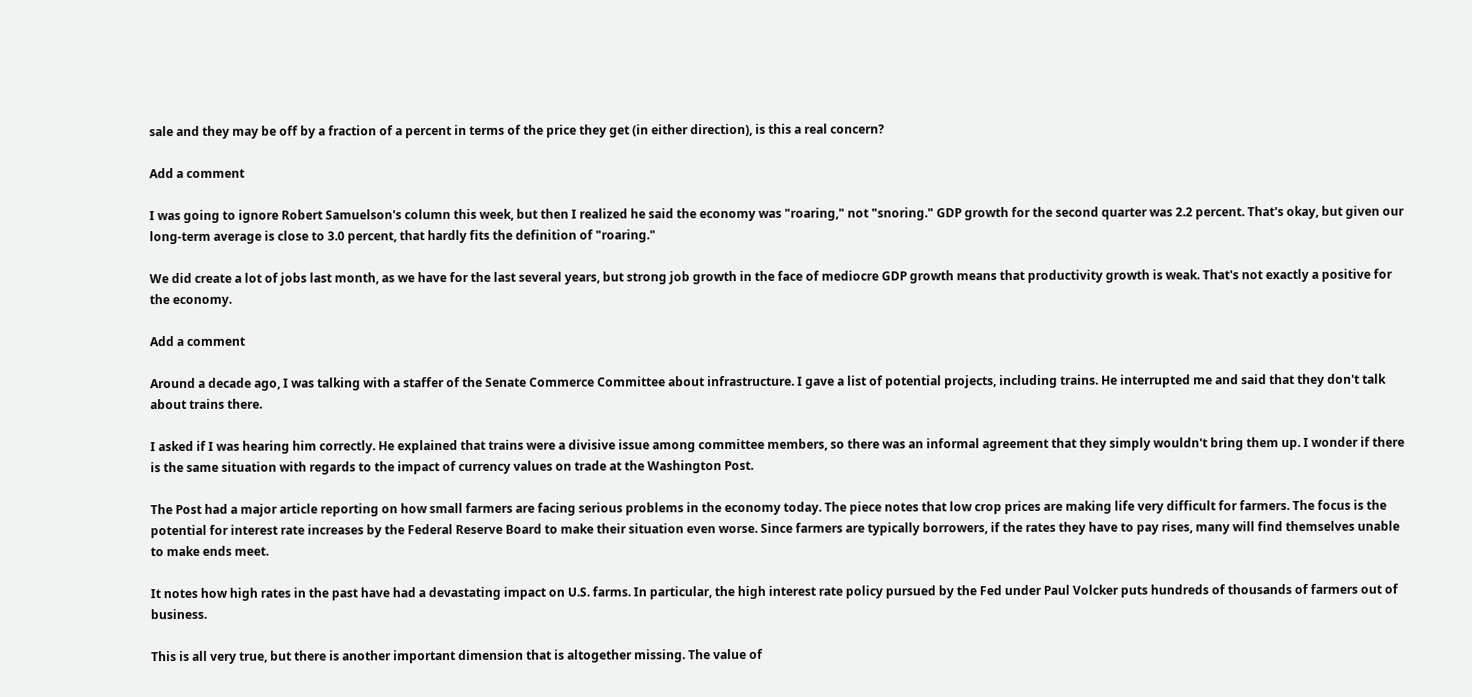sale and they may be off by a fraction of a percent in terms of the price they get (in either direction), is this a real concern?

Add a comment

I was going to ignore Robert Samuelson's column this week, but then I realized he said the economy was "roaring," not "snoring." GDP growth for the second quarter was 2.2 percent. That's okay, but given our long-term average is close to 3.0 percent, that hardly fits the definition of "roaring."

We did create a lot of jobs last month, as we have for the last several years, but strong job growth in the face of mediocre GDP growth means that productivity growth is weak. That's not exactly a positive for the economy.

Add a comment

Around a decade ago, I was talking with a staffer of the Senate Commerce Committee about infrastructure. I gave a list of potential projects, including trains. He interrupted me and said that they don't talk about trains there.

I asked if I was hearing him correctly. He explained that trains were a divisive issue among committee members, so there was an informal agreement that they simply wouldn't bring them up. I wonder if there is the same situation with regards to the impact of currency values on trade at the Washington Post.

The Post had a major article reporting on how small farmers are facing serious problems in the economy today. The piece notes that low crop prices are making life very difficult for farmers. The focus is the potential for interest rate increases by the Federal Reserve Board to make their situation even worse. Since farmers are typically borrowers, if the rates they have to pay rises, many will find themselves unable to make ends meet.

It notes how high rates in the past have had a devastating impact on U.S. farms. In particular, the high interest rate policy pursued by the Fed under Paul Volcker puts hundreds of thousands of farmers out of business.

This is all very true, but there is another important dimension that is altogether missing. The value of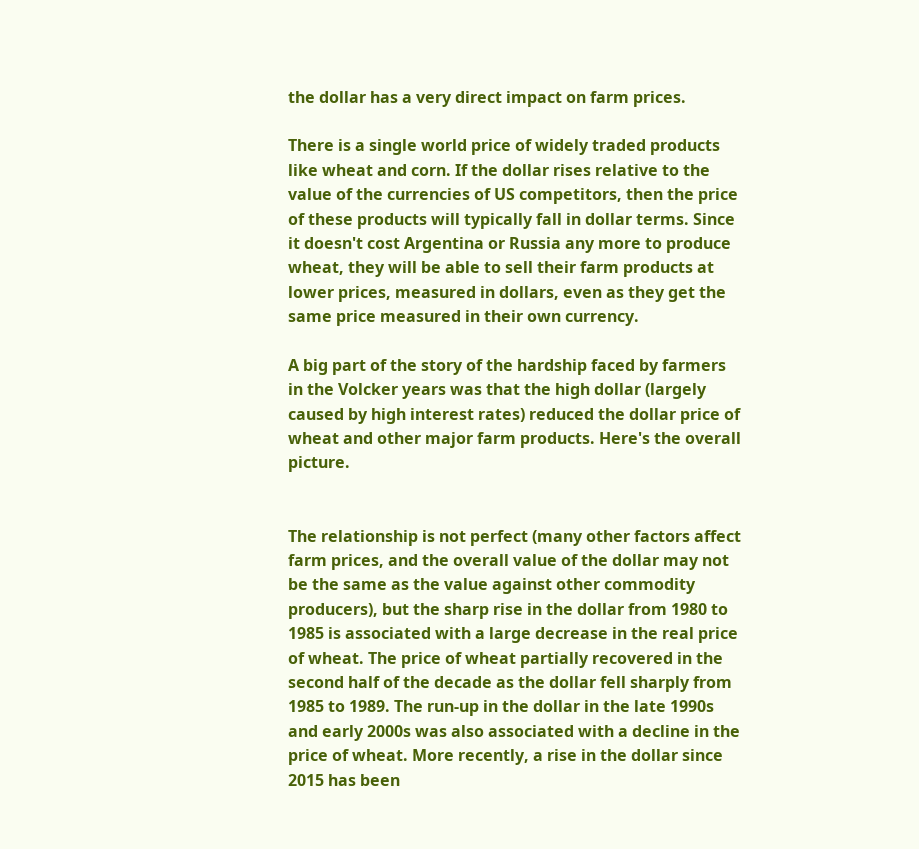the dollar has a very direct impact on farm prices.

There is a single world price of widely traded products like wheat and corn. If the dollar rises relative to the value of the currencies of US competitors, then the price of these products will typically fall in dollar terms. Since it doesn't cost Argentina or Russia any more to produce wheat, they will be able to sell their farm products at lower prices, measured in dollars, even as they get the same price measured in their own currency.

A big part of the story of the hardship faced by farmers in the Volcker years was that the high dollar (largely caused by high interest rates) reduced the dollar price of wheat and other major farm products. Here's the overall picture.


The relationship is not perfect (many other factors affect farm prices, and the overall value of the dollar may not be the same as the value against other commodity producers), but the sharp rise in the dollar from 1980 to 1985 is associated with a large decrease in the real price of wheat. The price of wheat partially recovered in the second half of the decade as the dollar fell sharply from 1985 to 1989. The run-up in the dollar in the late 1990s and early 2000s was also associated with a decline in the price of wheat. More recently, a rise in the dollar since 2015 has been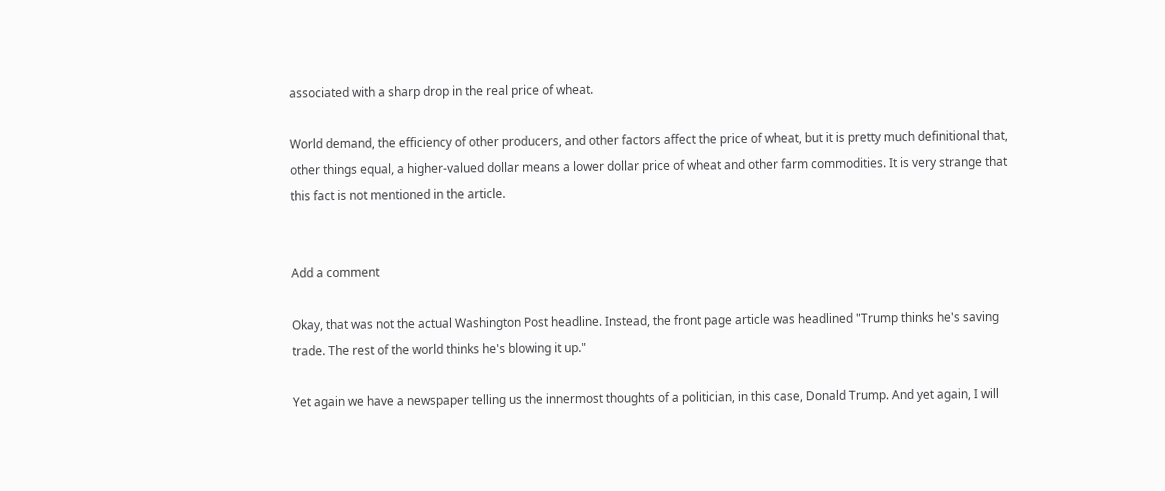associated with a sharp drop in the real price of wheat.

World demand, the efficiency of other producers, and other factors affect the price of wheat, but it is pretty much definitional that, other things equal, a higher-valued dollar means a lower dollar price of wheat and other farm commodities. It is very strange that this fact is not mentioned in the article.


Add a comment

Okay, that was not the actual Washington Post headline. Instead, the front page article was headlined "Trump thinks he's saving trade. The rest of the world thinks he's blowing it up."

Yet again we have a newspaper telling us the innermost thoughts of a politician, in this case, Donald Trump. And yet again, I will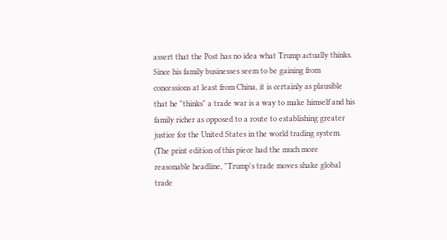assert that the Post has no idea what Trump actually thinks. Since his family businesses seem to be gaining from concessions at least from China, it is certainly as plausible that he "thinks" a trade war is a way to make himself and his family richer as opposed to a route to establishing greater justice for the United States in the world trading system. (The print edition of this piece had the much more reasonable headline, "Trump's trade moves shake global trade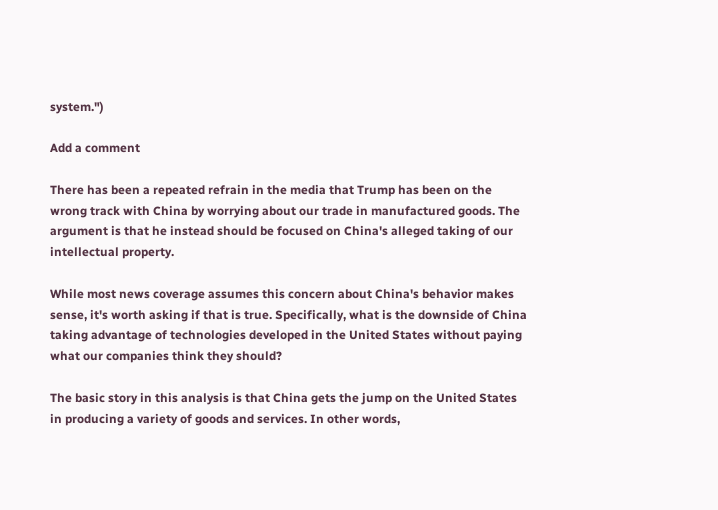system.")

Add a comment

There has been a repeated refrain in the media that Trump has been on the wrong track with China by worrying about our trade in manufactured goods. The argument is that he instead should be focused on China's alleged taking of our intellectual property.

While most news coverage assumes this concern about China's behavior makes sense, it's worth asking if that is true. Specifically, what is the downside of China taking advantage of technologies developed in the United States without paying what our companies think they should?

The basic story in this analysis is that China gets the jump on the United States in producing a variety of goods and services. In other words,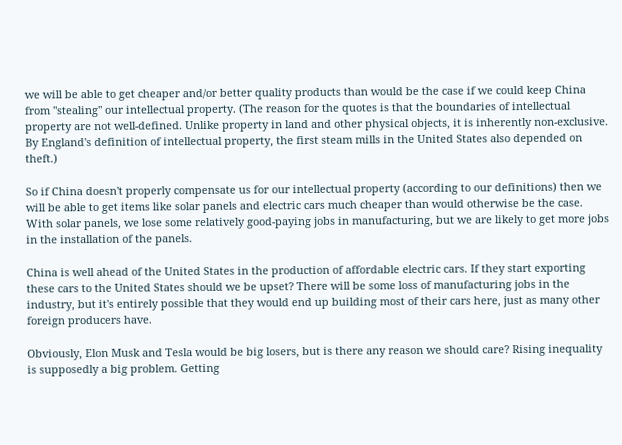we will be able to get cheaper and/or better quality products than would be the case if we could keep China from "stealing" our intellectual property. (The reason for the quotes is that the boundaries of intellectual property are not well-defined. Unlike property in land and other physical objects, it is inherently non-exclusive. By England's definition of intellectual property, the first steam mills in the United States also depended on theft.)

So if China doesn't properly compensate us for our intellectual property (according to our definitions) then we will be able to get items like solar panels and electric cars much cheaper than would otherwise be the case. With solar panels, we lose some relatively good-paying jobs in manufacturing, but we are likely to get more jobs in the installation of the panels.

China is well ahead of the United States in the production of affordable electric cars. If they start exporting these cars to the United States should we be upset? There will be some loss of manufacturing jobs in the industry, but it's entirely possible that they would end up building most of their cars here, just as many other foreign producers have.

Obviously, Elon Musk and Tesla would be big losers, but is there any reason we should care? Rising inequality is supposedly a big problem. Getting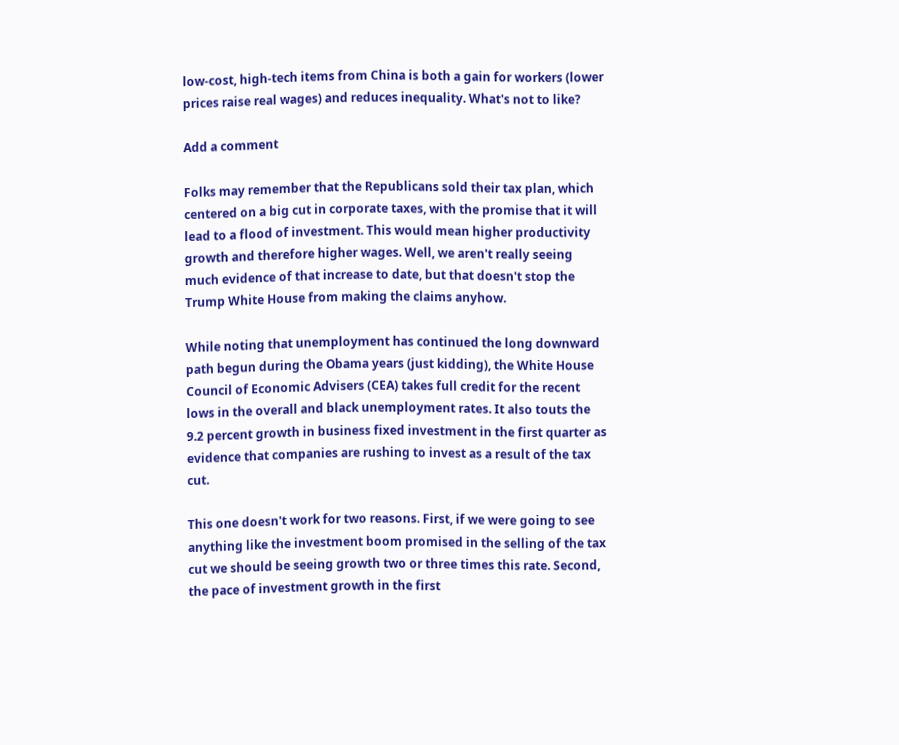low-cost, high-tech items from China is both a gain for workers (lower prices raise real wages) and reduces inequality. What's not to like?

Add a comment

Folks may remember that the Republicans sold their tax plan, which centered on a big cut in corporate taxes, with the promise that it will lead to a flood of investment. This would mean higher productivity growth and therefore higher wages. Well, we aren't really seeing much evidence of that increase to date, but that doesn't stop the Trump White House from making the claims anyhow.

While noting that unemployment has continued the long downward path begun during the Obama years (just kidding), the White House Council of Economic Advisers (CEA) takes full credit for the recent lows in the overall and black unemployment rates. It also touts the 9.2 percent growth in business fixed investment in the first quarter as evidence that companies are rushing to invest as a result of the tax cut.

This one doesn't work for two reasons. First, if we were going to see anything like the investment boom promised in the selling of the tax cut we should be seeing growth two or three times this rate. Second, the pace of investment growth in the first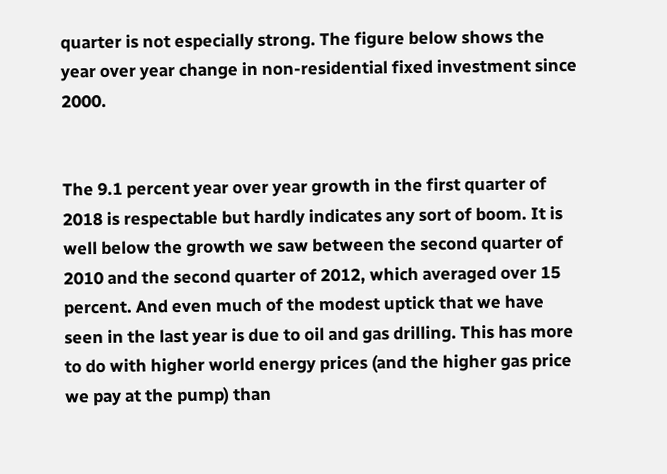quarter is not especially strong. The figure below shows the year over year change in non-residential fixed investment since 2000.


The 9.1 percent year over year growth in the first quarter of 2018 is respectable but hardly indicates any sort of boom. It is well below the growth we saw between the second quarter of 2010 and the second quarter of 2012, which averaged over 15 percent. And even much of the modest uptick that we have seen in the last year is due to oil and gas drilling. This has more to do with higher world energy prices (and the higher gas price we pay at the pump) than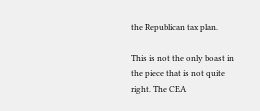the Republican tax plan.

This is not the only boast in the piece that is not quite right. The CEA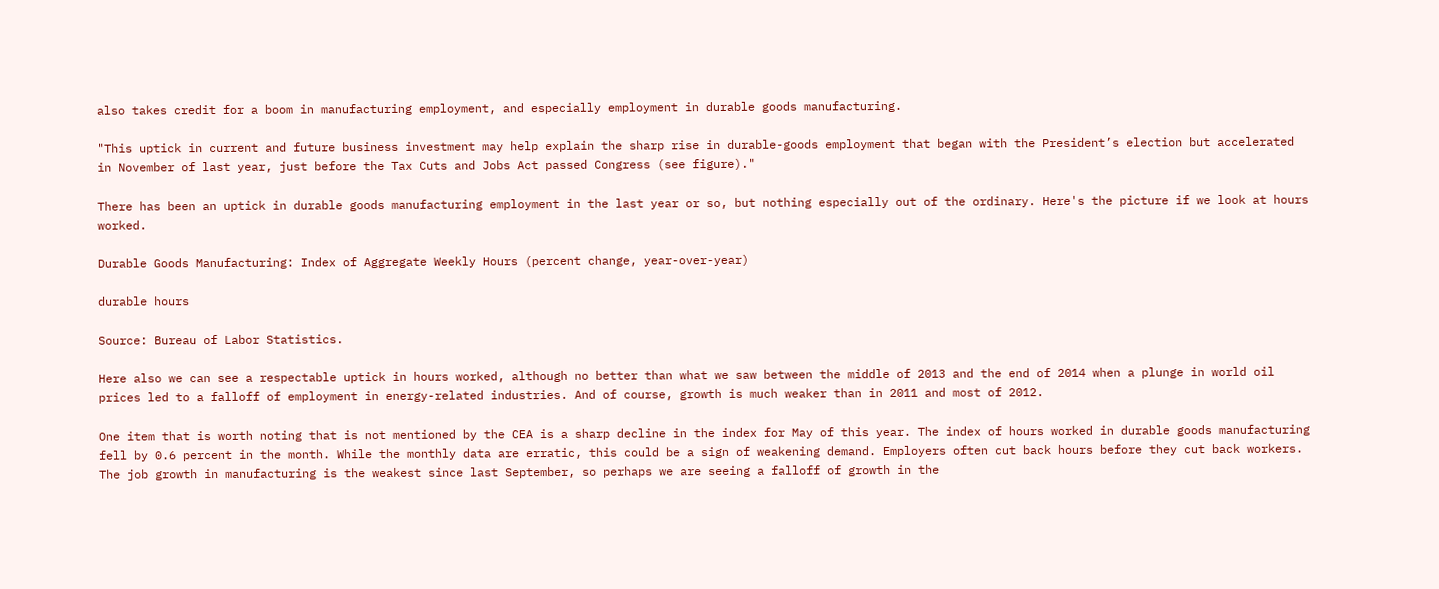also takes credit for a boom in manufacturing employment, and especially employment in durable goods manufacturing.

"This uptick in current and future business investment may help explain the sharp rise in durable-goods employment that began with the President’s election but accelerated in November of last year, just before the Tax Cuts and Jobs Act passed Congress (see figure)."

There has been an uptick in durable goods manufacturing employment in the last year or so, but nothing especially out of the ordinary. Here's the picture if we look at hours worked.

Durable Goods Manufacturing: Index of Aggregate Weekly Hours (percent change, year-over-year)

durable hours

Source: Bureau of Labor Statistics.

Here also we can see a respectable uptick in hours worked, although no better than what we saw between the middle of 2013 and the end of 2014 when a plunge in world oil prices led to a falloff of employment in energy-related industries. And of course, growth is much weaker than in 2011 and most of 2012.

One item that is worth noting that is not mentioned by the CEA is a sharp decline in the index for May of this year. The index of hours worked in durable goods manufacturing fell by 0.6 percent in the month. While the monthly data are erratic, this could be a sign of weakening demand. Employers often cut back hours before they cut back workers. The job growth in manufacturing is the weakest since last September, so perhaps we are seeing a falloff of growth in the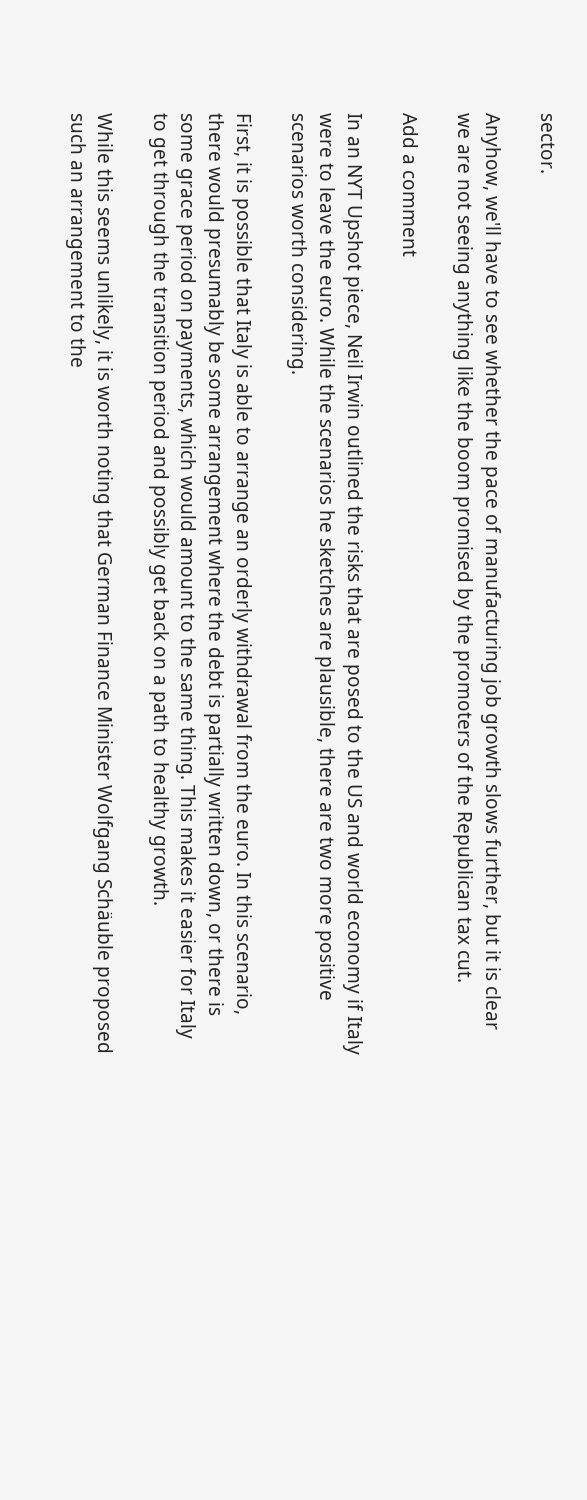sector.

Anyhow, we'll have to see whether the pace of manufacturing job growth slows further, but it is clear we are not seeing anything like the boom promised by the promoters of the Republican tax cut.

Add a comment

In an NYT Upshot piece, Neil Irwin outlined the risks that are posed to the US and world economy if Italy were to leave the euro. While the scenarios he sketches are plausible, there are two more positive scenarios worth considering.

First, it is possible that Italy is able to arrange an orderly withdrawal from the euro. In this scenario, there would presumably be some arrangement where the debt is partially written down, or there is some grace period on payments, which would amount to the same thing. This makes it easier for Italy to get through the transition period and possibly get back on a path to healthy growth.

While this seems unlikely, it is worth noting that German Finance Minister Wolfgang Schäuble proposed such an arrangement to the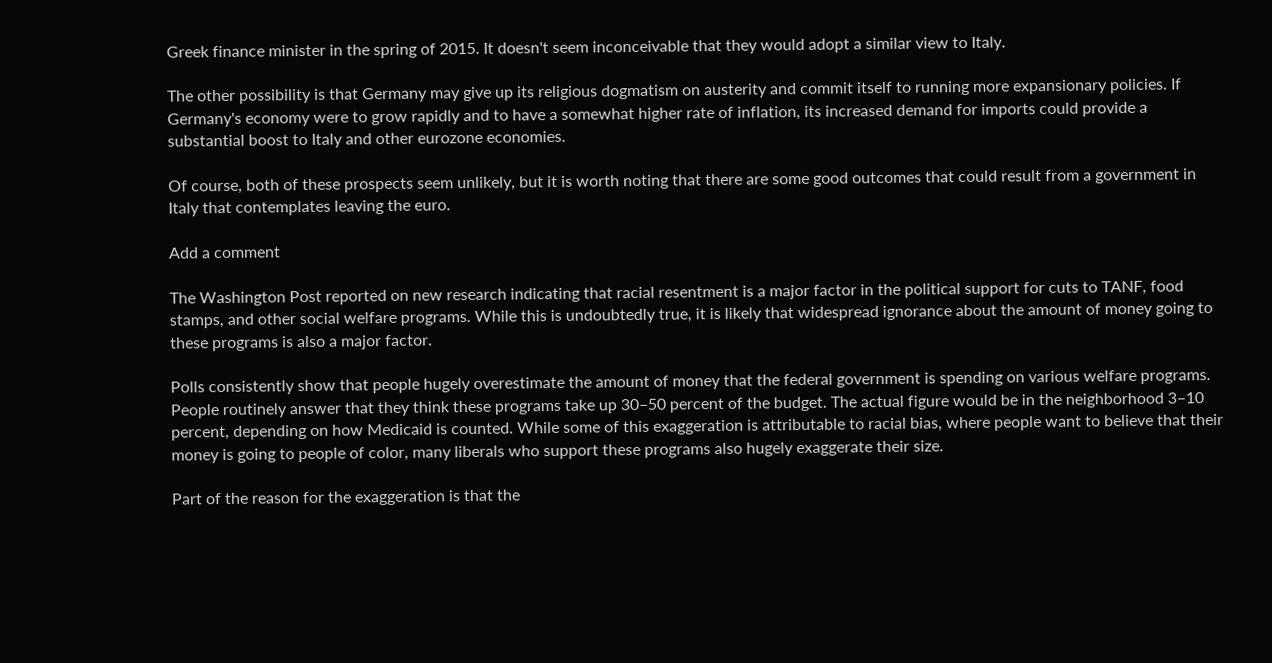Greek finance minister in the spring of 2015. It doesn't seem inconceivable that they would adopt a similar view to Italy.

The other possibility is that Germany may give up its religious dogmatism on austerity and commit itself to running more expansionary policies. If Germany's economy were to grow rapidly and to have a somewhat higher rate of inflation, its increased demand for imports could provide a substantial boost to Italy and other eurozone economies.

Of course, both of these prospects seem unlikely, but it is worth noting that there are some good outcomes that could result from a government in Italy that contemplates leaving the euro.

Add a comment

The Washington Post reported on new research indicating that racial resentment is a major factor in the political support for cuts to TANF, food stamps, and other social welfare programs. While this is undoubtedly true, it is likely that widespread ignorance about the amount of money going to these programs is also a major factor.

Polls consistently show that people hugely overestimate the amount of money that the federal government is spending on various welfare programs. People routinely answer that they think these programs take up 30–50 percent of the budget. The actual figure would be in the neighborhood 3–10 percent, depending on how Medicaid is counted. While some of this exaggeration is attributable to racial bias, where people want to believe that their money is going to people of color, many liberals who support these programs also hugely exaggerate their size.

Part of the reason for the exaggeration is that the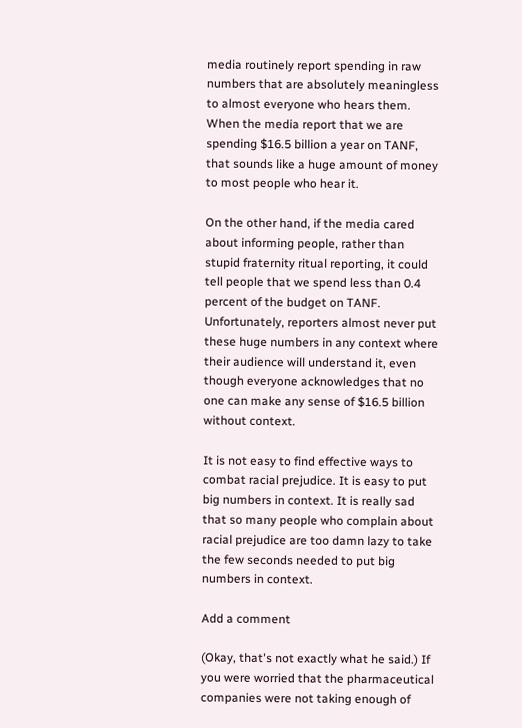media routinely report spending in raw numbers that are absolutely meaningless to almost everyone who hears them. When the media report that we are spending $16.5 billion a year on TANF, that sounds like a huge amount of money to most people who hear it.

On the other hand, if the media cared about informing people, rather than stupid fraternity ritual reporting, it could tell people that we spend less than 0.4 percent of the budget on TANF. Unfortunately, reporters almost never put these huge numbers in any context where their audience will understand it, even though everyone acknowledges that no one can make any sense of $16.5 billion without context.

It is not easy to find effective ways to combat racial prejudice. It is easy to put big numbers in context. It is really sad that so many people who complain about racial prejudice are too damn lazy to take the few seconds needed to put big numbers in context.

Add a comment

(Okay, that's not exactly what he said.) If you were worried that the pharmaceutical companies were not taking enough of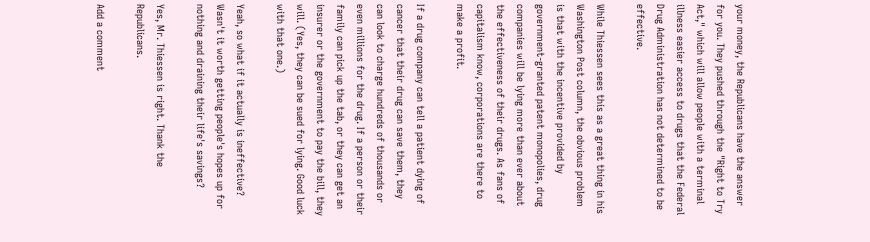your money, the Republicans have the answer for you. They pushed through the "Right to Try Act," which will allow people with a terminal illness easier access to drugs that the Federal Drug Administration has not determined to be effective.

While Thiessen sees this as a great thing in his Washington Post column, the obvious problem is that with the incentive provided by government-granted patent monopolies, drug companies will be lying more than ever about the effectiveness of their drugs. As fans of capitalism know, corporations are there to make a profit.

If a drug company can tell a patient dying of cancer that their drug can save them, they can look to charge hundreds of thousands or even millions for the drug. If a person or their family can pick up the tab, or they can get an insurer or the government to pay the bill, they will. (Yes, they can be sued for lying. Good luck with that one.)

Yeah, so what if it actually is ineffective? Wasn't it worth getting people's hopes up for nothing and draining their life's savings?

Yes, Mr. Thiessen is right. Thank the Republicans.

Add a comment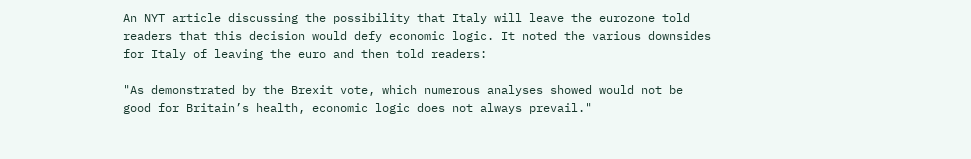An NYT article discussing the possibility that Italy will leave the eurozone told readers that this decision would defy economic logic. It noted the various downsides for Italy of leaving the euro and then told readers:

"As demonstrated by the Brexit vote, which numerous analyses showed would not be good for Britain’s health, economic logic does not always prevail."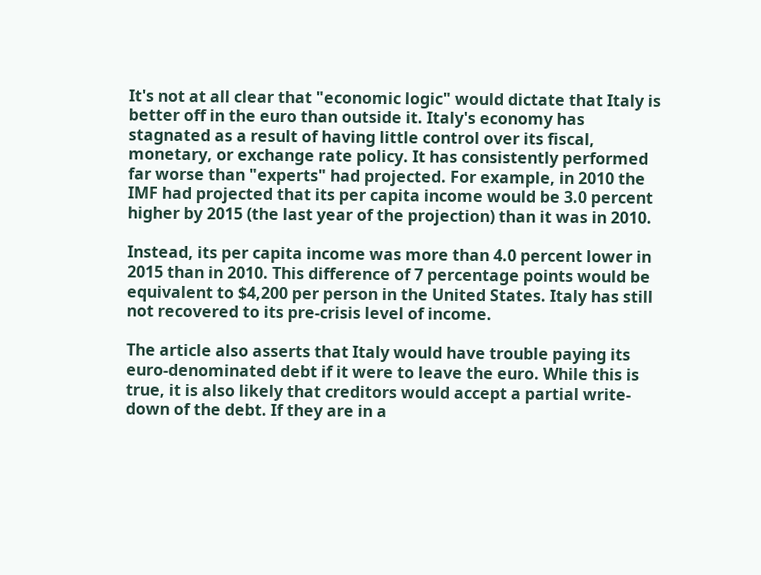It's not at all clear that "economic logic" would dictate that Italy is better off in the euro than outside it. Italy's economy has stagnated as a result of having little control over its fiscal, monetary, or exchange rate policy. It has consistently performed far worse than "experts" had projected. For example, in 2010 the IMF had projected that its per capita income would be 3.0 percent higher by 2015 (the last year of the projection) than it was in 2010.

Instead, its per capita income was more than 4.0 percent lower in 2015 than in 2010. This difference of 7 percentage points would be equivalent to $4,200 per person in the United States. Italy has still not recovered to its pre-crisis level of income.

The article also asserts that Italy would have trouble paying its euro-denominated debt if it were to leave the euro. While this is true, it is also likely that creditors would accept a partial write-down of the debt. If they are in a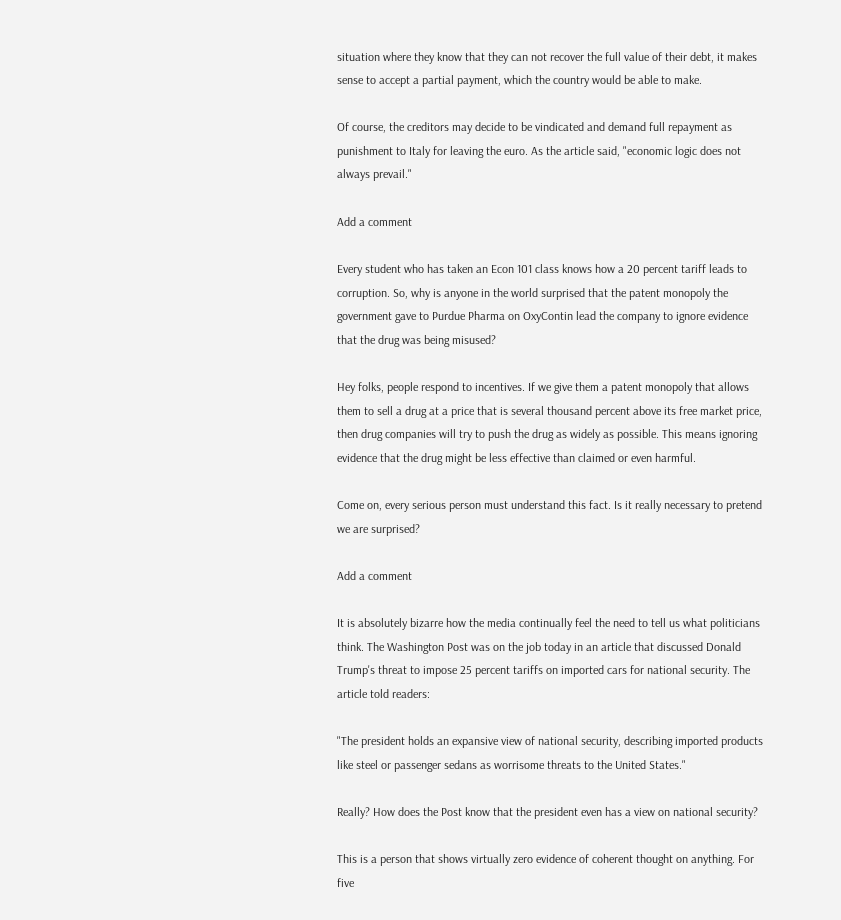situation where they know that they can not recover the full value of their debt, it makes sense to accept a partial payment, which the country would be able to make.

Of course, the creditors may decide to be vindicated and demand full repayment as punishment to Italy for leaving the euro. As the article said, "economic logic does not always prevail."

Add a comment

Every student who has taken an Econ 101 class knows how a 20 percent tariff leads to corruption. So, why is anyone in the world surprised that the patent monopoly the government gave to Purdue Pharma on OxyContin lead the company to ignore evidence that the drug was being misused?

Hey folks, people respond to incentives. If we give them a patent monopoly that allows them to sell a drug at a price that is several thousand percent above its free market price, then drug companies will try to push the drug as widely as possible. This means ignoring evidence that the drug might be less effective than claimed or even harmful.

Come on, every serious person must understand this fact. Is it really necessary to pretend we are surprised?

Add a comment

It is absolutely bizarre how the media continually feel the need to tell us what politicians think. The Washington Post was on the job today in an article that discussed Donald Trump's threat to impose 25 percent tariffs on imported cars for national security. The article told readers:

"The president holds an expansive view of national security, describing imported products like steel or passenger sedans as worrisome threats to the United States."

Really? How does the Post know that the president even has a view on national security?

This is a person that shows virtually zero evidence of coherent thought on anything. For five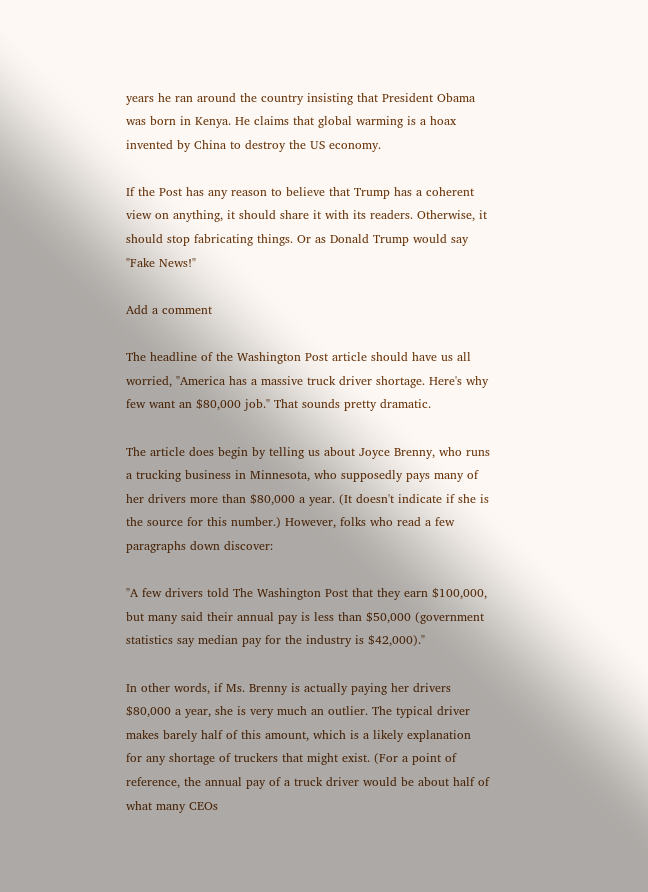years he ran around the country insisting that President Obama was born in Kenya. He claims that global warming is a hoax invented by China to destroy the US economy.

If the Post has any reason to believe that Trump has a coherent view on anything, it should share it with its readers. Otherwise, it should stop fabricating things. Or as Donald Trump would say "Fake News!"

Add a comment

The headline of the Washington Post article should have us all worried, "America has a massive truck driver shortage. Here's why few want an $80,000 job." That sounds pretty dramatic.

The article does begin by telling us about Joyce Brenny, who runs a trucking business in Minnesota, who supposedly pays many of her drivers more than $80,000 a year. (It doesn't indicate if she is the source for this number.) However, folks who read a few paragraphs down discover:

"A few drivers told The Washington Post that they earn $100,000, but many said their annual pay is less than $50,000 (government statistics say median pay for the industry is $42,000)."

In other words, if Ms. Brenny is actually paying her drivers $80,000 a year, she is very much an outlier. The typical driver makes barely half of this amount, which is a likely explanation for any shortage of truckers that might exist. (For a point of reference, the annual pay of a truck driver would be about half of what many CEOs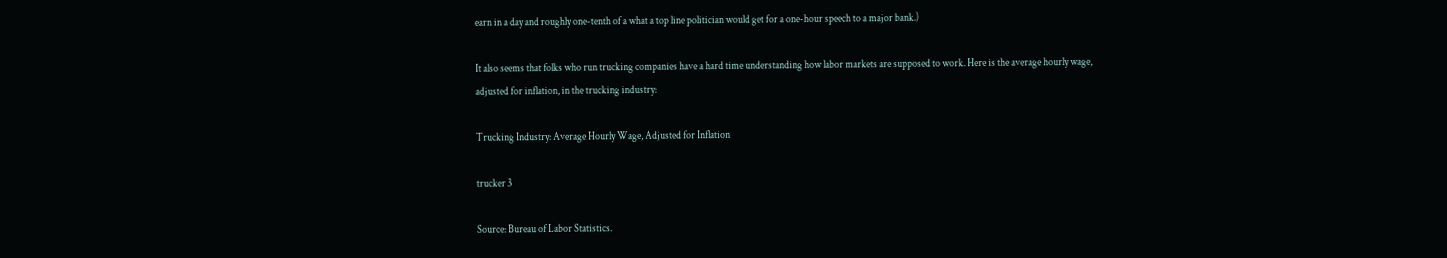earn in a day and roughly one-tenth of a what a top line politician would get for a one-hour speech to a major bank.)

It also seems that folks who run trucking companies have a hard time understanding how labor markets are supposed to work. Here is the average hourly wage, adjusted for inflation, in the trucking industry:

Trucking Industry: Average Hourly Wage, Adjusted for Inflation

trucker 3

Source: Bureau of Labor Statistics.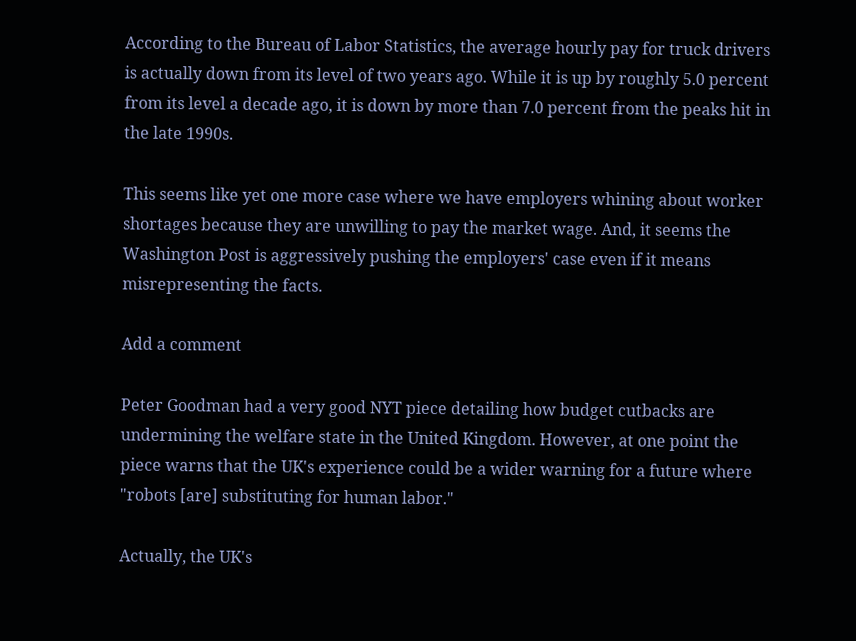According to the Bureau of Labor Statistics, the average hourly pay for truck drivers is actually down from its level of two years ago. While it is up by roughly 5.0 percent from its level a decade ago, it is down by more than 7.0 percent from the peaks hit in the late 1990s.

This seems like yet one more case where we have employers whining about worker shortages because they are unwilling to pay the market wage. And, it seems the Washington Post is aggressively pushing the employers' case even if it means misrepresenting the facts.

Add a comment

Peter Goodman had a very good NYT piece detailing how budget cutbacks are undermining the welfare state in the United Kingdom. However, at one point the piece warns that the UK's experience could be a wider warning for a future where "robots [are] substituting for human labor."

Actually, the UK's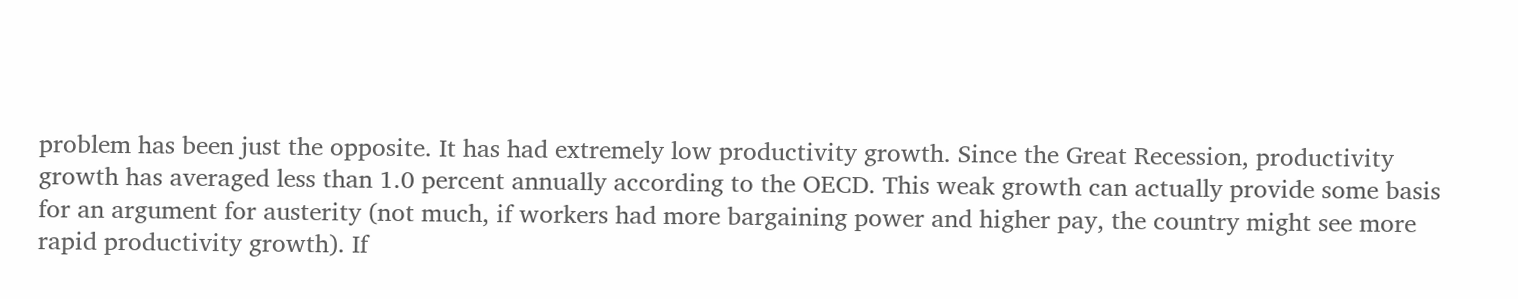problem has been just the opposite. It has had extremely low productivity growth. Since the Great Recession, productivity growth has averaged less than 1.0 percent annually according to the OECD. This weak growth can actually provide some basis for an argument for austerity (not much, if workers had more bargaining power and higher pay, the country might see more rapid productivity growth). If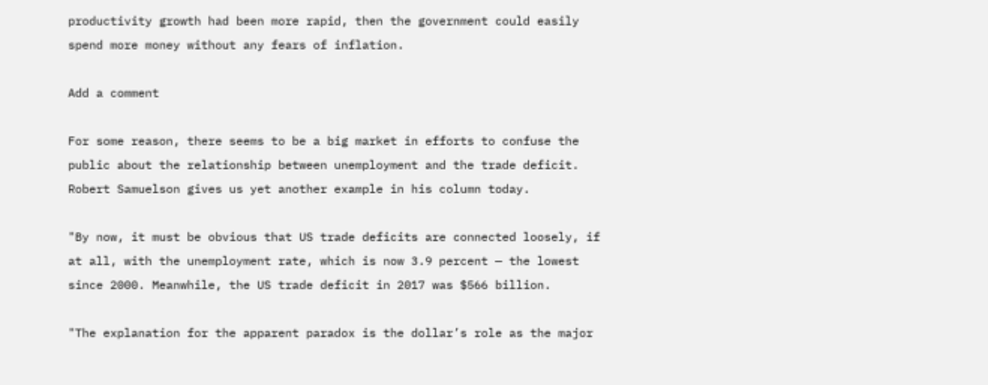productivity growth had been more rapid, then the government could easily spend more money without any fears of inflation.

Add a comment

For some reason, there seems to be a big market in efforts to confuse the public about the relationship between unemployment and the trade deficit. Robert Samuelson gives us yet another example in his column today.

"By now, it must be obvious that US trade deficits are connected loosely, if at all, with the unemployment rate, which is now 3.9 percent — the lowest since 2000. Meanwhile, the US trade deficit in 2017 was $566 billion.

"The explanation for the apparent paradox is the dollar’s role as the major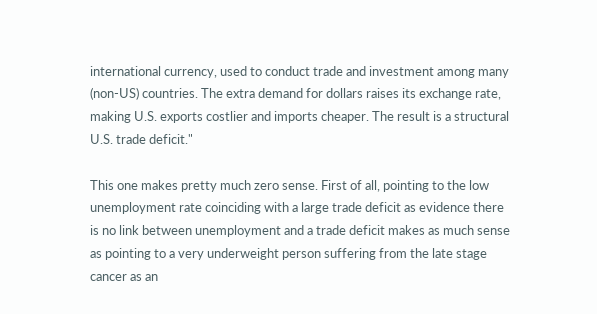international currency, used to conduct trade and investment among many (non-US) countries. The extra demand for dollars raises its exchange rate, making U.S. exports costlier and imports cheaper. The result is a structural U.S. trade deficit."

This one makes pretty much zero sense. First of all, pointing to the low unemployment rate coinciding with a large trade deficit as evidence there is no link between unemployment and a trade deficit makes as much sense as pointing to a very underweight person suffering from the late stage cancer as an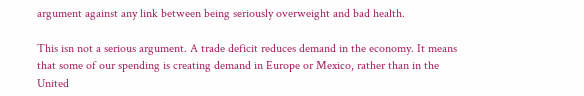argument against any link between being seriously overweight and bad health.

This isn not a serious argument. A trade deficit reduces demand in the economy. It means that some of our spending is creating demand in Europe or Mexico, rather than in the United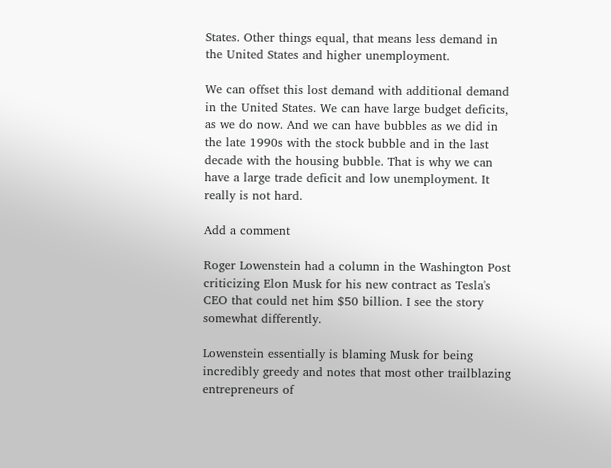States. Other things equal, that means less demand in the United States and higher unemployment.

We can offset this lost demand with additional demand in the United States. We can have large budget deficits, as we do now. And we can have bubbles as we did in the late 1990s with the stock bubble and in the last decade with the housing bubble. That is why we can have a large trade deficit and low unemployment. It really is not hard.

Add a comment

Roger Lowenstein had a column in the Washington Post criticizing Elon Musk for his new contract as Tesla's CEO that could net him $50 billion. I see the story somewhat differently.

Lowenstein essentially is blaming Musk for being incredibly greedy and notes that most other trailblazing entrepreneurs of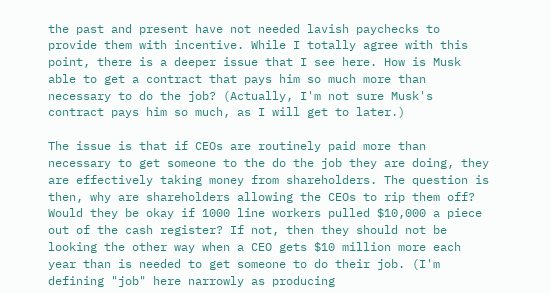the past and present have not needed lavish paychecks to provide them with incentive. While I totally agree with this point, there is a deeper issue that I see here. How is Musk able to get a contract that pays him so much more than necessary to do the job? (Actually, I'm not sure Musk's contract pays him so much, as I will get to later.)

The issue is that if CEOs are routinely paid more than necessary to get someone to the do the job they are doing, they are effectively taking money from shareholders. The question is then, why are shareholders allowing the CEOs to rip them off? Would they be okay if 1000 line workers pulled $10,000 a piece out of the cash register? If not, then they should not be looking the other way when a CEO gets $10 million more each year than is needed to get someone to do their job. (I'm defining "job" here narrowly as producing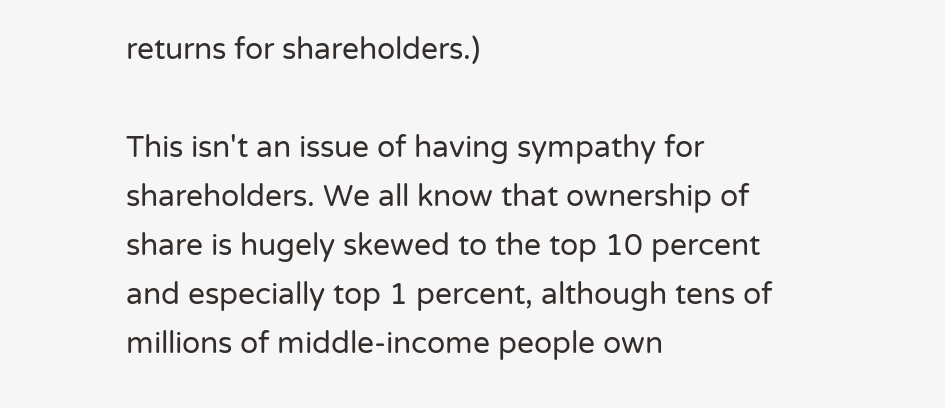returns for shareholders.)

This isn't an issue of having sympathy for shareholders. We all know that ownership of share is hugely skewed to the top 10 percent and especially top 1 percent, although tens of millions of middle-income people own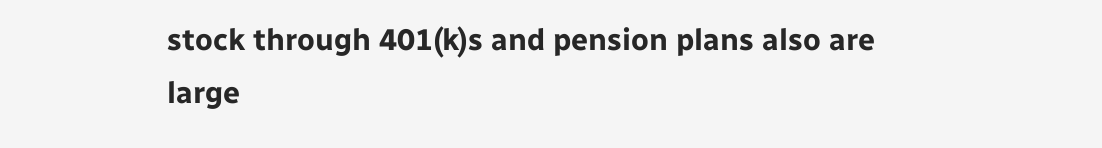stock through 401(k)s and pension plans also are large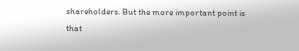shareholders. But the more important point is that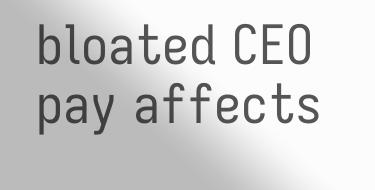bloated CEO pay affects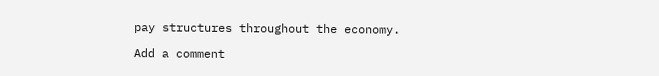pay structures throughout the economy.

Add a comment